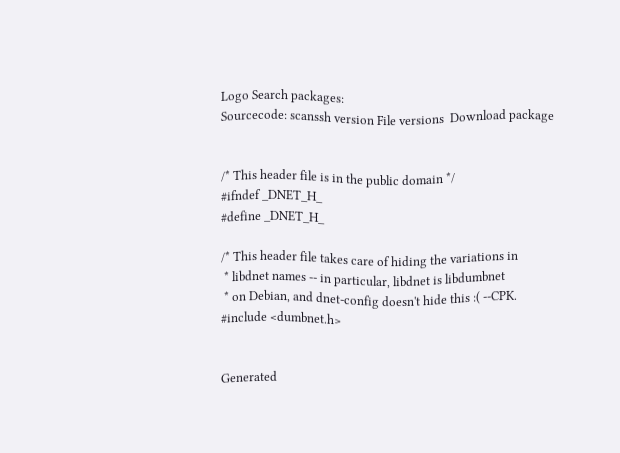Logo Search packages:
Sourcecode: scanssh version File versions  Download package


/* This header file is in the public domain */
#ifndef _DNET_H_
#define _DNET_H_

/* This header file takes care of hiding the variations in
 * libdnet names -- in particular, libdnet is libdumbnet
 * on Debian, and dnet-config doesn't hide this :( --CPK.
#include <dumbnet.h>


Generated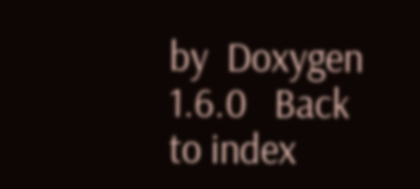by  Doxygen 1.6.0   Back to index